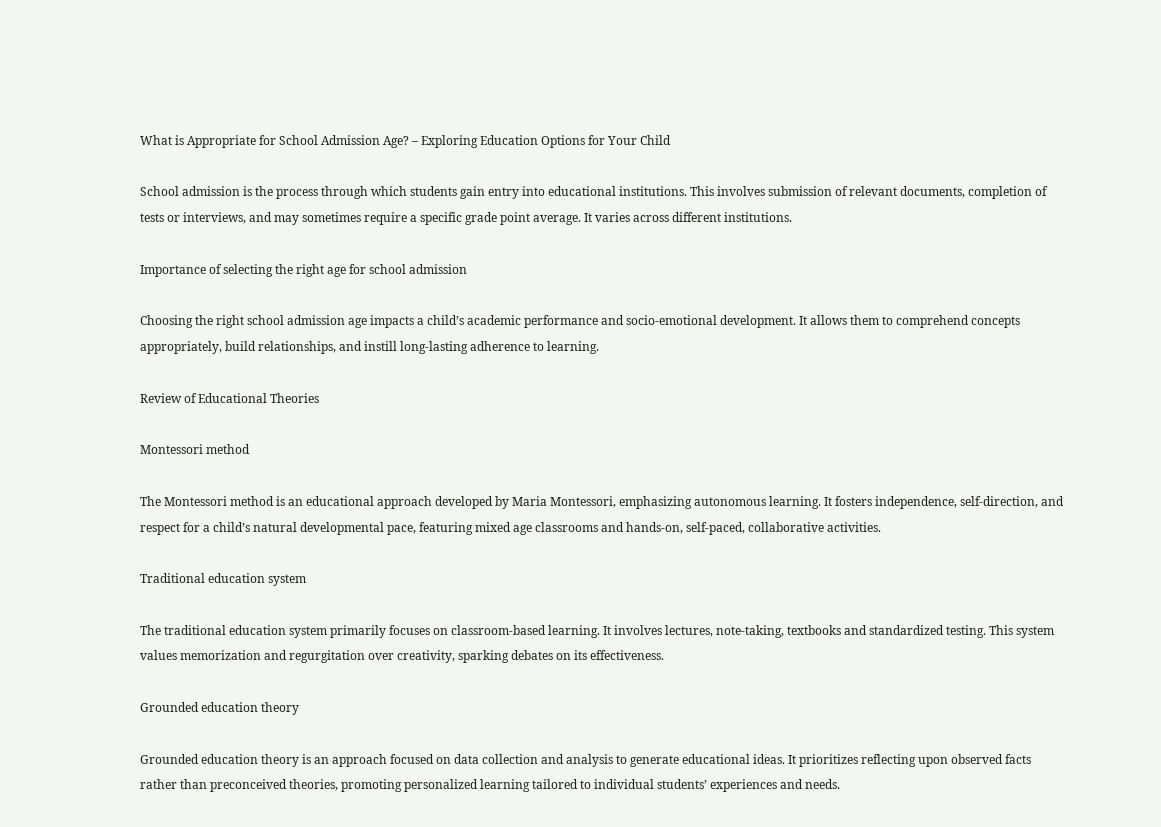What is Appropriate for School Admission Age? – Exploring Education Options for Your Child

School admission is the process through which students gain entry into educational institutions. This involves submission of relevant documents, completion of tests or interviews, and may sometimes require a specific grade point average. It varies across different institutions.

Importance of selecting the right age for school admission

Choosing the right school admission age impacts a child’s academic performance and socio-emotional development. It allows them to comprehend concepts appropriately, build relationships, and instill long-lasting adherence to learning.

Review of Educational Theories

Montessori method

The Montessori method is an educational approach developed by Maria Montessori, emphasizing autonomous learning. It fosters independence, self-direction, and respect for a child’s natural developmental pace, featuring mixed age classrooms and hands-on, self-paced, collaborative activities.

Traditional education system

The traditional education system primarily focuses on classroom-based learning. It involves lectures, note-taking, textbooks and standardized testing. This system values memorization and regurgitation over creativity, sparking debates on its effectiveness.

Grounded education theory

Grounded education theory is an approach focused on data collection and analysis to generate educational ideas. It prioritizes reflecting upon observed facts rather than preconceived theories, promoting personalized learning tailored to individual students’ experiences and needs.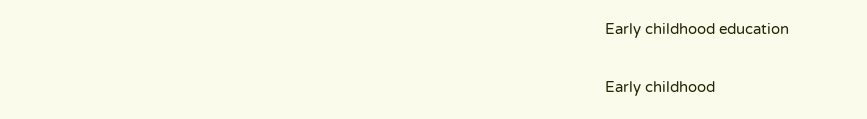Early childhood education

Early childhood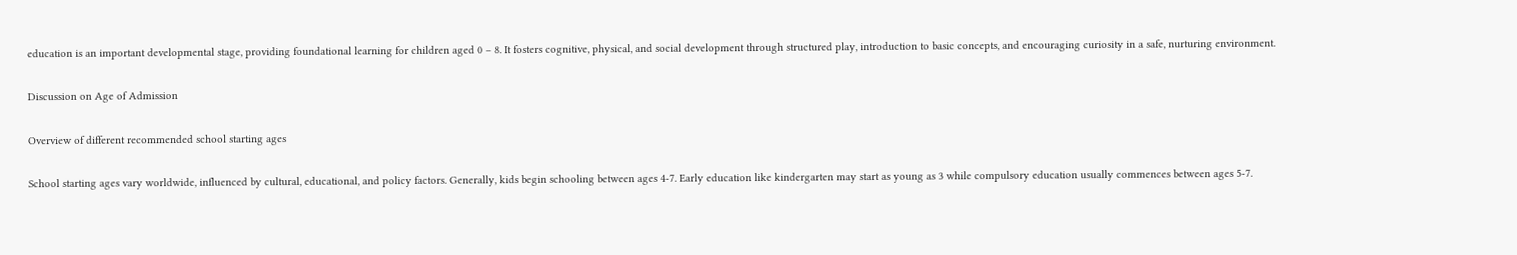education is an important developmental stage, providing foundational learning for children aged 0 – 8. It fosters cognitive, physical, and social development through structured play, introduction to basic concepts, and encouraging curiosity in a safe, nurturing environment.

Discussion on Age of Admission

Overview of different recommended school starting ages

School starting ages vary worldwide, influenced by cultural, educational, and policy factors. Generally, kids begin schooling between ages 4-7. Early education like kindergarten may start as young as 3 while compulsory education usually commences between ages 5-7.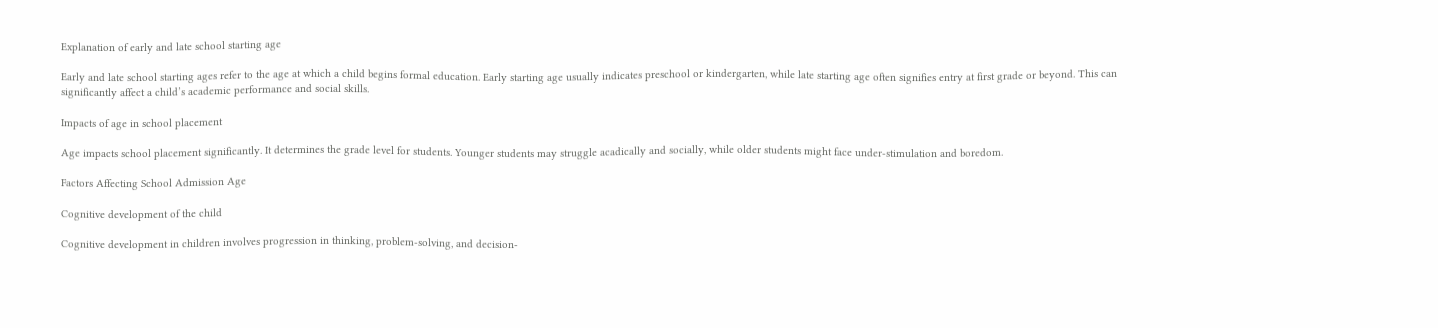Explanation of early and late school starting age

Early and late school starting ages refer to the age at which a child begins formal education. Early starting age usually indicates preschool or kindergarten, while late starting age often signifies entry at first grade or beyond. This can significantly affect a child’s academic performance and social skills.

Impacts of age in school placement

Age impacts school placement significantly. It determines the grade level for students. Younger students may struggle acadically and socially, while older students might face under-stimulation and boredom.

Factors Affecting School Admission Age

Cognitive development of the child

Cognitive development in children involves progression in thinking, problem-solving, and decision-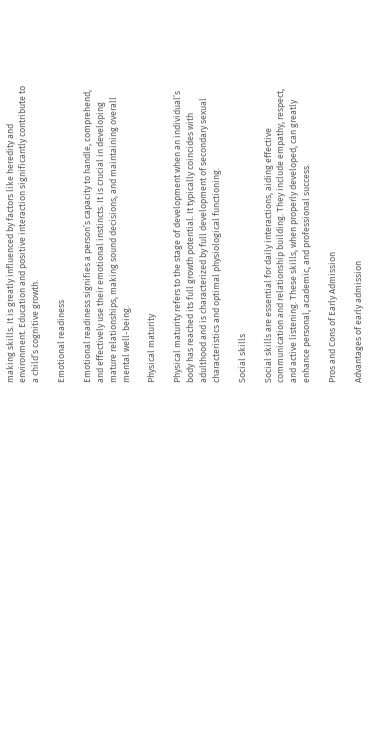making skills. It is greatly influenced by factors like heredity and environment. Education and positive interaction significantly contribute to a child’s cognitive growth.

Emotional readiness

Emotional readiness signifies a person’s capacity to handle, comprehend, and effectively use their emotional instincts. It is crucial in developing mature relationships, making sound decisions, and maintaining overall mental well-being.

Physical maturity

Physical maturity refers to the stage of development when an individual’s body has reached its full growth potential. It typically coincides with adulthood and is characterized by full development of secondary sexual characteristics and optimal physiological functioning.

Social skills

Social skills are essential for daily interactions, aiding effective communication and relationship building. They include empathy, respect, and active listening. These skills, when properly developed, can greatly enhance personal, academic, and professional success.

Pros and Cons of Early Admission

Advantages of early admission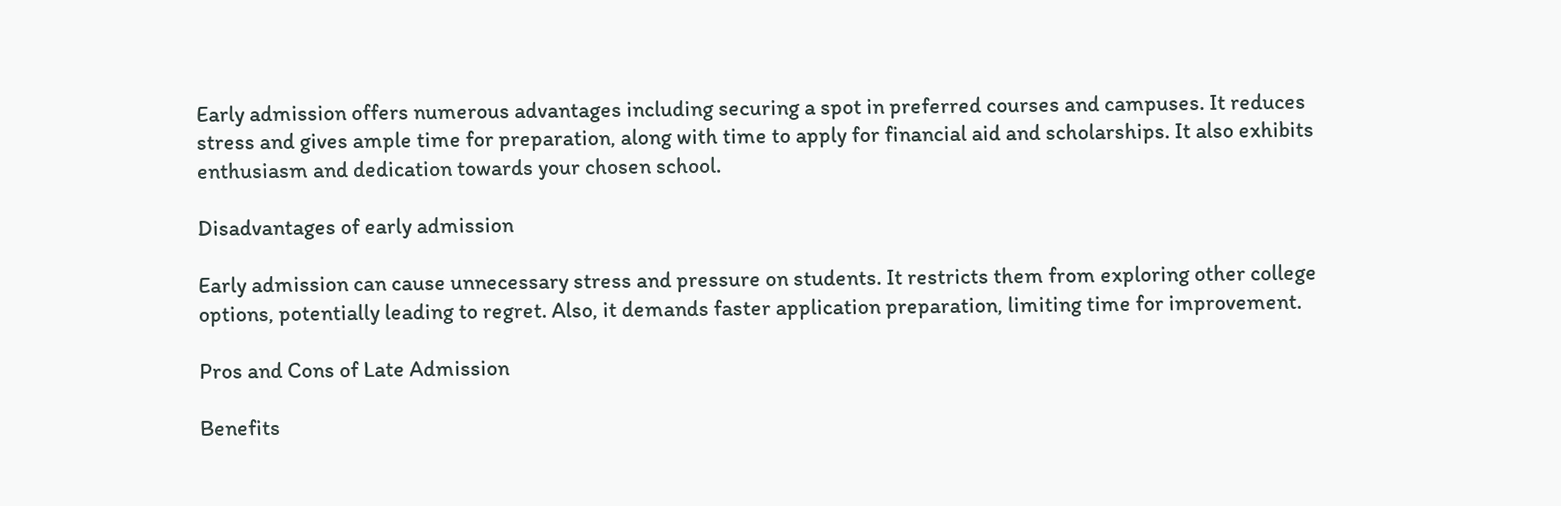Early admission offers numerous advantages including securing a spot in preferred courses and campuses. It reduces stress and gives ample time for preparation, along with time to apply for financial aid and scholarships. It also exhibits enthusiasm and dedication towards your chosen school.

Disadvantages of early admission

Early admission can cause unnecessary stress and pressure on students. It restricts them from exploring other college options, potentially leading to regret. Also, it demands faster application preparation, limiting time for improvement.

Pros and Cons of Late Admission

Benefits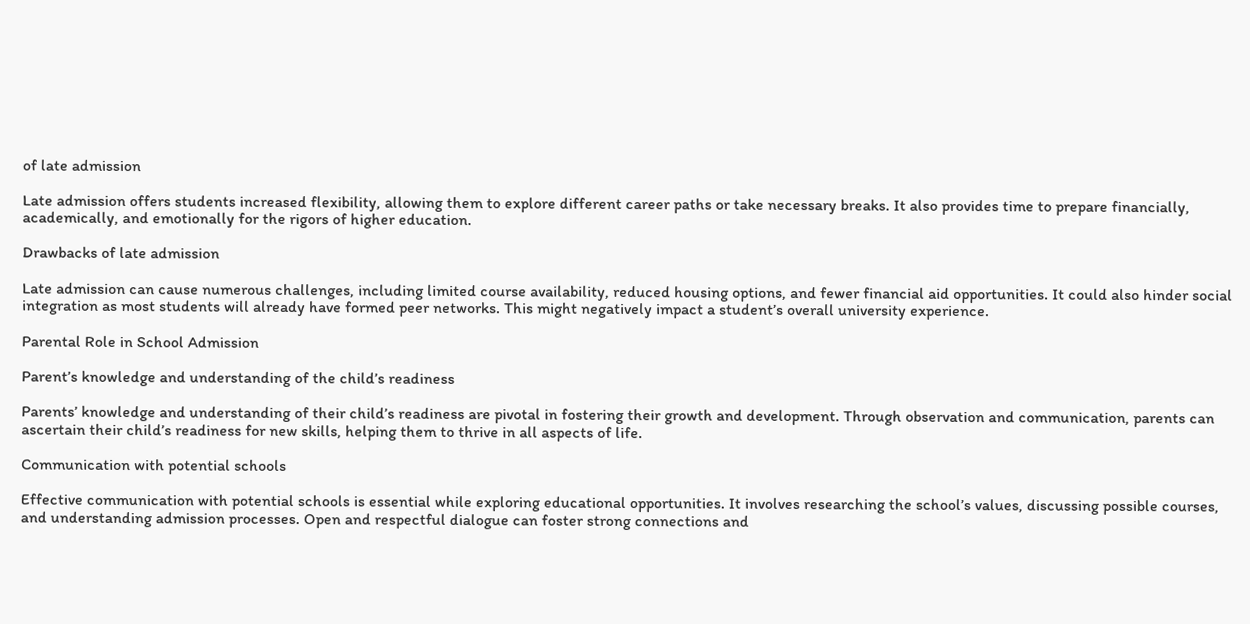of late admission

Late admission offers students increased flexibility, allowing them to explore different career paths or take necessary breaks. It also provides time to prepare financially, academically, and emotionally for the rigors of higher education.

Drawbacks of late admission

Late admission can cause numerous challenges, including limited course availability, reduced housing options, and fewer financial aid opportunities. It could also hinder social integration as most students will already have formed peer networks. This might negatively impact a student’s overall university experience.

Parental Role in School Admission

Parent’s knowledge and understanding of the child’s readiness

Parents’ knowledge and understanding of their child’s readiness are pivotal in fostering their growth and development. Through observation and communication, parents can ascertain their child’s readiness for new skills, helping them to thrive in all aspects of life.

Communication with potential schools

Effective communication with potential schools is essential while exploring educational opportunities. It involves researching the school’s values, discussing possible courses, and understanding admission processes. Open and respectful dialogue can foster strong connections and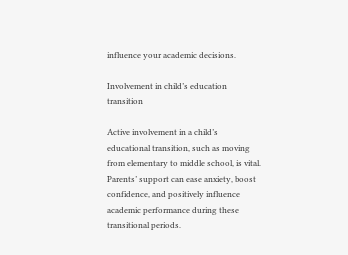influence your academic decisions.

Involvement in child’s education transition

Active involvement in a child’s educational transition, such as moving from elementary to middle school, is vital. Parents’ support can ease anxiety, boost confidence, and positively influence academic performance during these transitional periods.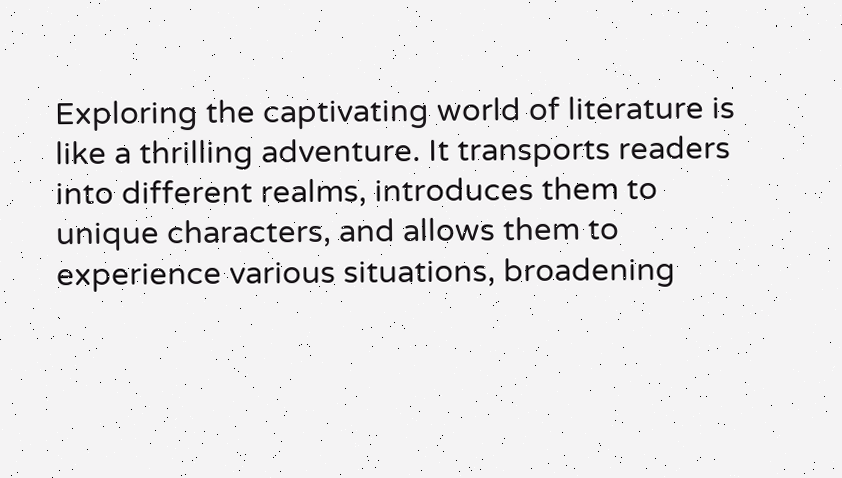Exploring the captivating world of literature is like a thrilling adventure. It transports readers into different realms, introduces them to unique characters, and allows them to experience various situations, broadening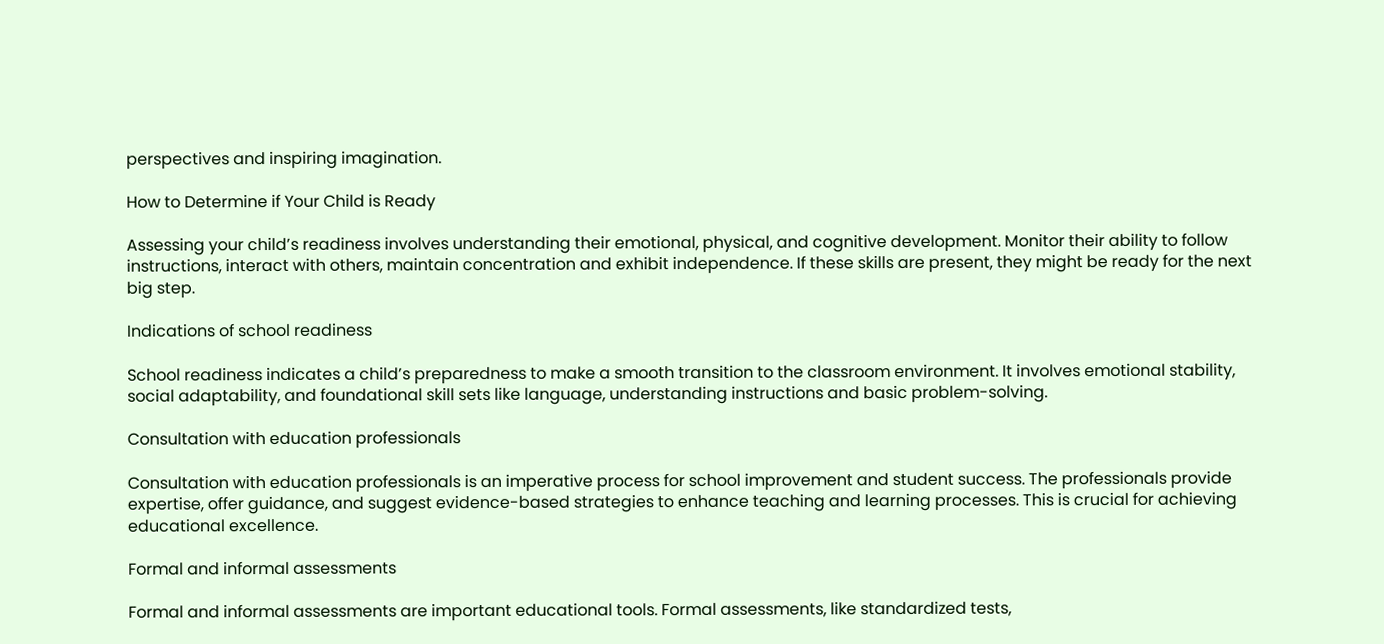perspectives and inspiring imagination.

How to Determine if Your Child is Ready

Assessing your child’s readiness involves understanding their emotional, physical, and cognitive development. Monitor their ability to follow instructions, interact with others, maintain concentration and exhibit independence. If these skills are present, they might be ready for the next big step.

Indications of school readiness

School readiness indicates a child’s preparedness to make a smooth transition to the classroom environment. It involves emotional stability, social adaptability, and foundational skill sets like language, understanding instructions and basic problem-solving.

Consultation with education professionals

Consultation with education professionals is an imperative process for school improvement and student success. The professionals provide expertise, offer guidance, and suggest evidence-based strategies to enhance teaching and learning processes. This is crucial for achieving educational excellence.

Formal and informal assessments

Formal and informal assessments are important educational tools. Formal assessments, like standardized tests,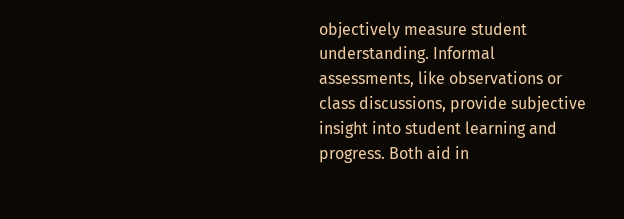objectively measure student understanding. Informal assessments, like observations or class discussions, provide subjective insight into student learning and progress. Both aid in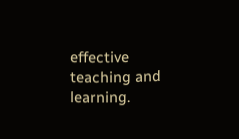effective teaching and learning.